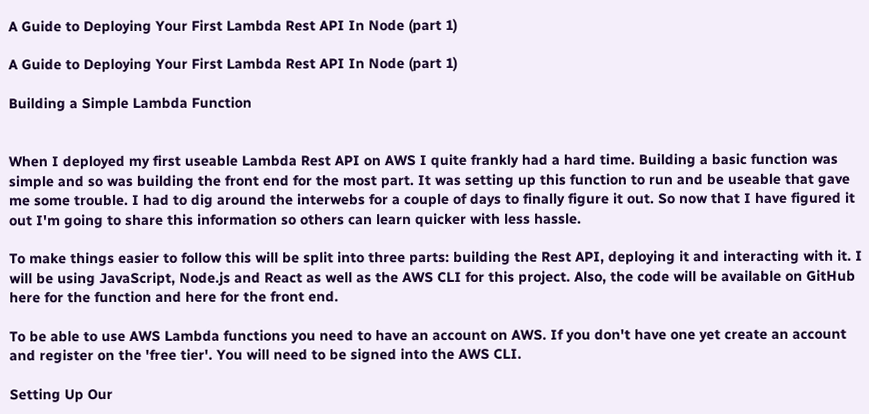A Guide to Deploying Your First Lambda Rest API In Node (part 1)

A Guide to Deploying Your First Lambda Rest API In Node (part 1)

Building a Simple Lambda Function


When I deployed my first useable Lambda Rest API on AWS I quite frankly had a hard time. Building a basic function was simple and so was building the front end for the most part. It was setting up this function to run and be useable that gave me some trouble. I had to dig around the interwebs for a couple of days to finally figure it out. So now that I have figured it out I'm going to share this information so others can learn quicker with less hassle.

To make things easier to follow this will be split into three parts: building the Rest API, deploying it and interacting with it. I will be using JavaScript, Node.js and React as well as the AWS CLI for this project. Also, the code will be available on GitHub here for the function and here for the front end.

To be able to use AWS Lambda functions you need to have an account on AWS. If you don't have one yet create an account and register on the 'free tier'. You will need to be signed into the AWS CLI.

Setting Up Our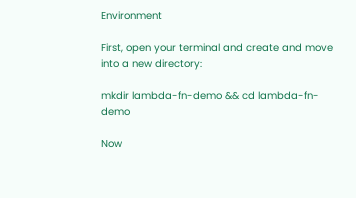Environment

First, open your terminal and create and move into a new directory:

mkdir lambda-fn-demo && cd lambda-fn-demo

Now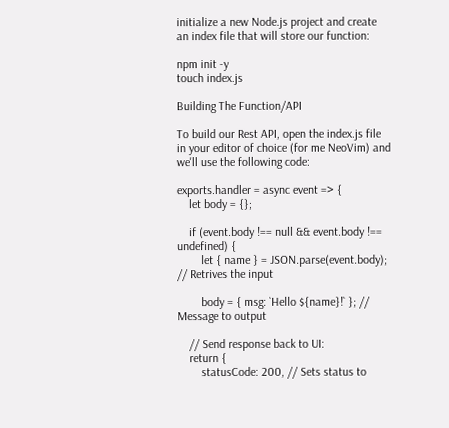initialize a new Node.js project and create an index file that will store our function:

npm init -y
touch index.js

Building The Function/API

To build our Rest API, open the index.js file in your editor of choice (for me NeoVim) and we'll use the following code:

exports.handler = async event => {
    let body = {};

    if (event.body !== null && event.body !== undefined) {
        let { name } = JSON.parse(event.body); // Retrives the input

        body = { msg: `Hello ${name}!` }; // Message to output

    // Send response back to UI:
    return {
        statusCode: 200, // Sets status to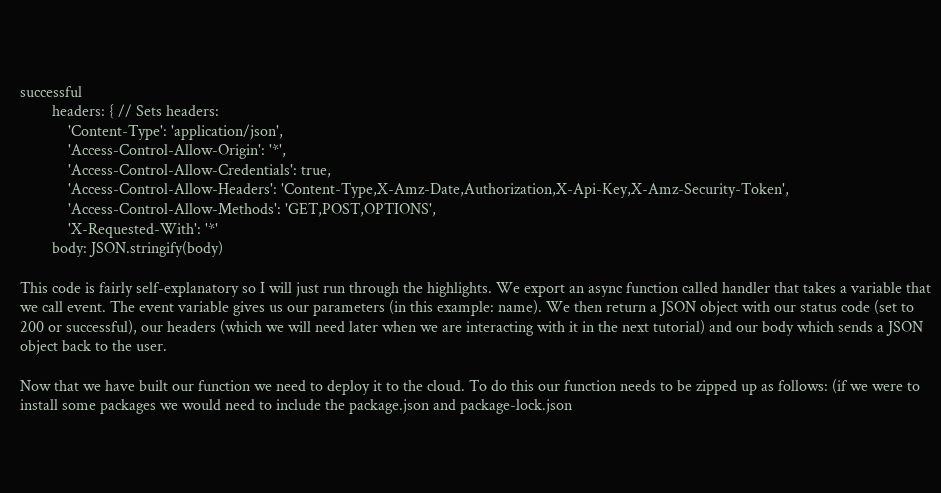successful
        headers: { // Sets headers:
            'Content-Type': 'application/json',
            'Access-Control-Allow-Origin': '*',
            'Access-Control-Allow-Credentials': true,
            'Access-Control-Allow-Headers': 'Content-Type,X-Amz-Date,Authorization,X-Api-Key,X-Amz-Security-Token',
            'Access-Control-Allow-Methods': 'GET,POST,OPTIONS',
            'X-Requested-With': '*'
        body: JSON.stringify(body)

This code is fairly self-explanatory so I will just run through the highlights. We export an async function called handler that takes a variable that we call event. The event variable gives us our parameters (in this example: name). We then return a JSON object with our status code (set to 200 or successful), our headers (which we will need later when we are interacting with it in the next tutorial) and our body which sends a JSON object back to the user.

Now that we have built our function we need to deploy it to the cloud. To do this our function needs to be zipped up as follows: (if we were to install some packages we would need to include the package.json and package-lock.json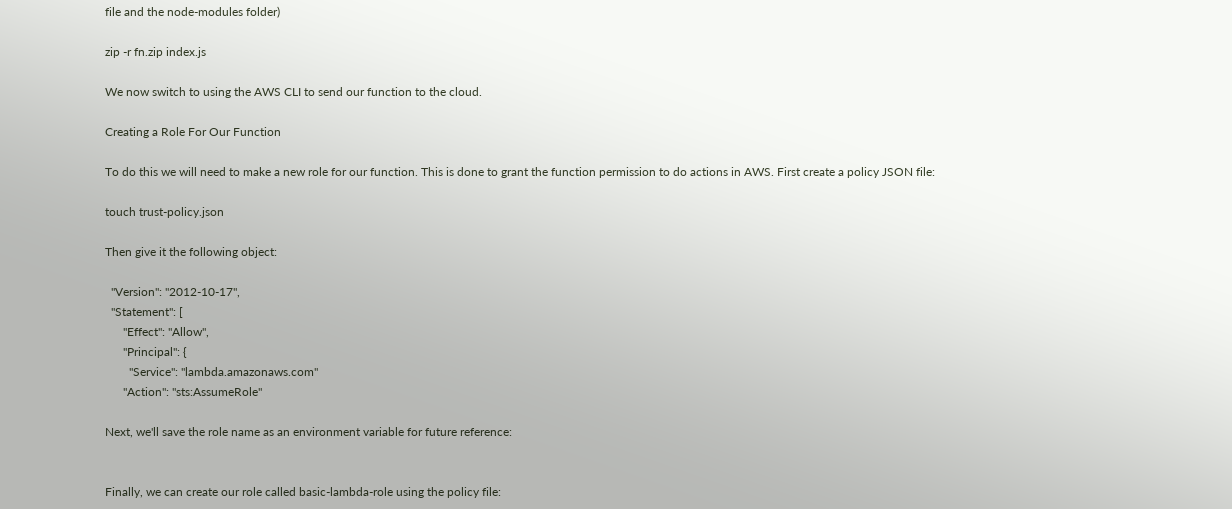file and the node-modules folder)

zip -r fn.zip index.js

We now switch to using the AWS CLI to send our function to the cloud.

Creating a Role For Our Function

To do this we will need to make a new role for our function. This is done to grant the function permission to do actions in AWS. First create a policy JSON file:

touch trust-policy.json

Then give it the following object:

  "Version": "2012-10-17",
  "Statement": [
      "Effect": "Allow",
      "Principal": {
        "Service": "lambda.amazonaws.com"
      "Action": "sts:AssumeRole"

Next, we'll save the role name as an environment variable for future reference:


Finally, we can create our role called basic-lambda-role using the policy file: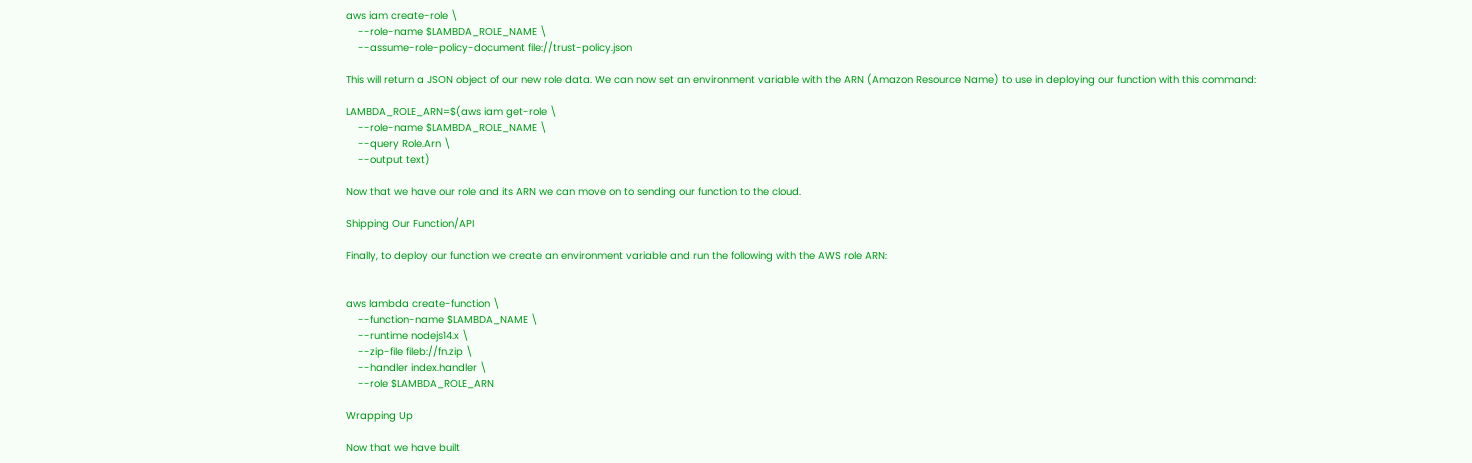aws iam create-role \
    --role-name $LAMBDA_ROLE_NAME \
    --assume-role-policy-document file://trust-policy.json

This will return a JSON object of our new role data. We can now set an environment variable with the ARN (Amazon Resource Name) to use in deploying our function with this command:

LAMBDA_ROLE_ARN=$(aws iam get-role \
    --role-name $LAMBDA_ROLE_NAME \
    --query Role.Arn \
    --output text)

Now that we have our role and its ARN we can move on to sending our function to the cloud.

Shipping Our Function/API

Finally, to deploy our function we create an environment variable and run the following with the AWS role ARN:


aws lambda create-function \
    --function-name $LAMBDA_NAME \
    --runtime nodejs14.x \
    --zip-file fileb://fn.zip \
    --handler index.handler \
    --role $LAMBDA_ROLE_ARN

Wrapping Up

Now that we have built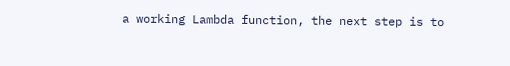a working Lambda function, the next step is to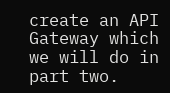create an API Gateway which we will do in part two.